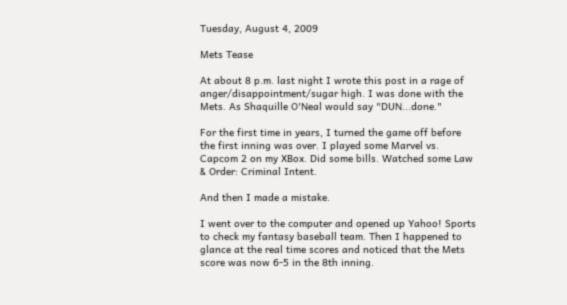Tuesday, August 4, 2009

Mets Tease

At about 8 p.m. last night I wrote this post in a rage of anger/disappointment/sugar high. I was done with the Mets. As Shaquille O'Neal would say "DUN...done."

For the first time in years, I turned the game off before the first inning was over. I played some Marvel vs. Capcom 2 on my XBox. Did some bills. Watched some Law & Order: Criminal Intent.

And then I made a mistake.

I went over to the computer and opened up Yahoo! Sports to check my fantasy baseball team. Then I happened to glance at the real time scores and noticed that the Mets score was now 6-5 in the 8th inning.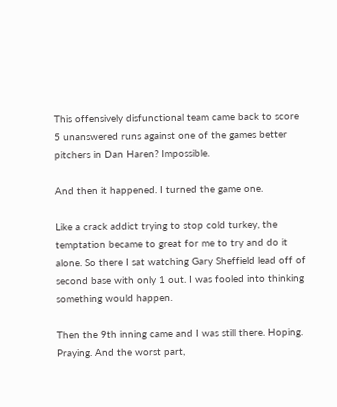This offensively disfunctional team came back to score 5 unanswered runs against one of the games better pitchers in Dan Haren? Impossible.

And then it happened. I turned the game one.

Like a crack addict trying to stop cold turkey, the temptation became to great for me to try and do it alone. So there I sat watching Gary Sheffield lead off of second base with only 1 out. I was fooled into thinking something would happen.

Then the 9th inning came and I was still there. Hoping. Praying. And the worst part,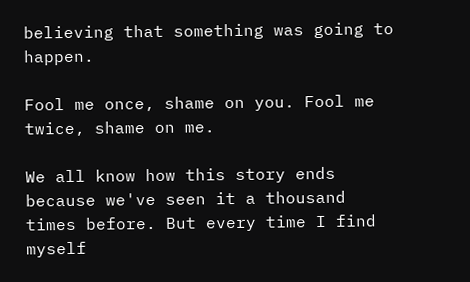believing that something was going to happen.

Fool me once, shame on you. Fool me twice, shame on me.

We all know how this story ends because we've seen it a thousand times before. But every time I find myself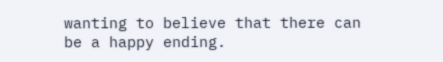wanting to believe that there can be a happy ending.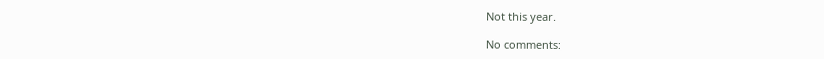Not this year.

No comments: